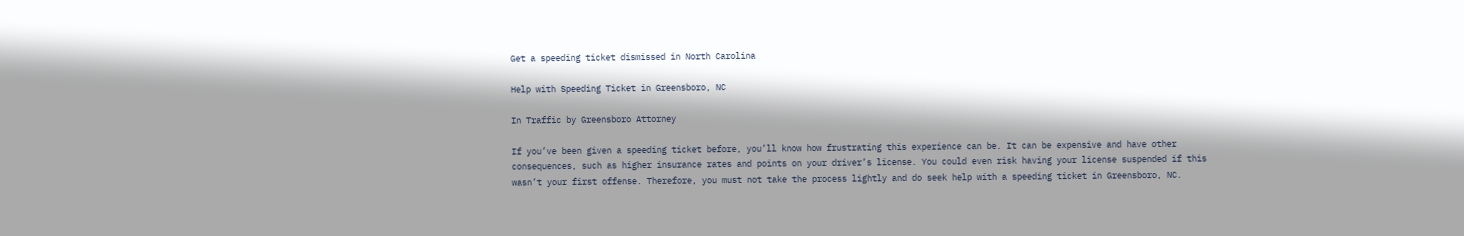Get a speeding ticket dismissed in North Carolina

Help with Speeding Ticket in Greensboro, NC

In Traffic by Greensboro Attorney

If you’ve been given a speeding ticket before, you’ll know how frustrating this experience can be. It can be expensive and have other consequences, such as higher insurance rates and points on your driver’s license. You could even risk having your license suspended if this wasn’t your first offense. Therefore, you must not take the process lightly and do seek help with a speeding ticket in Greensboro, NC.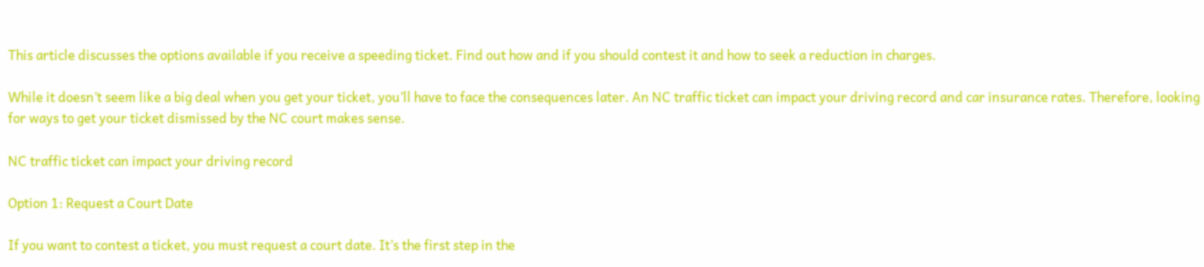This article discusses the options available if you receive a speeding ticket. Find out how and if you should contest it and how to seek a reduction in charges.

While it doesn’t seem like a big deal when you get your ticket, you’ll have to face the consequences later. An NC traffic ticket can impact your driving record and car insurance rates. Therefore, looking for ways to get your ticket dismissed by the NC court makes sense.

NC traffic ticket can impact your driving record

Option 1: Request a Court Date

If you want to contest a ticket, you must request a court date. It’s the first step in the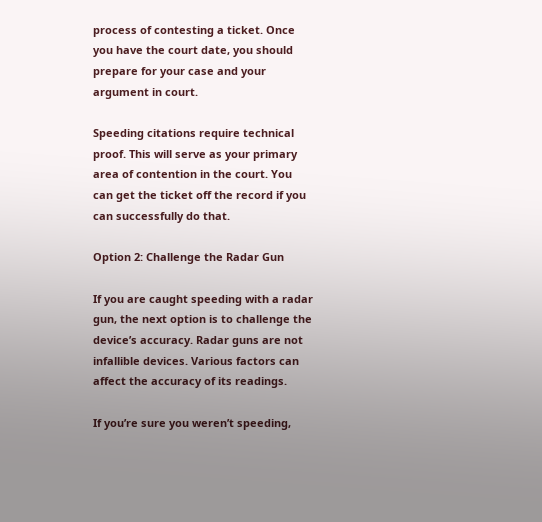process of contesting a ticket. Once you have the court date, you should prepare for your case and your argument in court.

Speeding citations require technical proof. This will serve as your primary area of contention in the court. You can get the ticket off the record if you can successfully do that.

Option 2: Challenge the Radar Gun

If you are caught speeding with a radar gun, the next option is to challenge the device’s accuracy. Radar guns are not infallible devices. Various factors can affect the accuracy of its readings.

If you’re sure you weren’t speeding,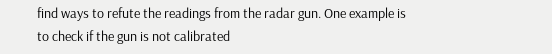find ways to refute the readings from the radar gun. One example is to check if the gun is not calibrated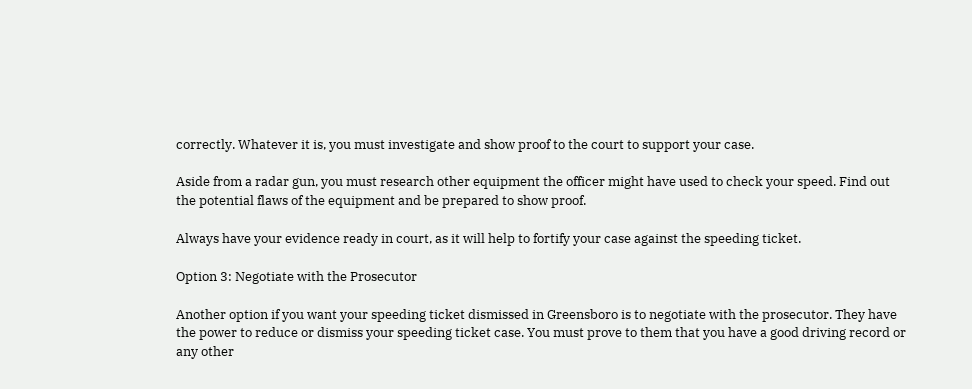correctly. Whatever it is, you must investigate and show proof to the court to support your case.

Aside from a radar gun, you must research other equipment the officer might have used to check your speed. Find out the potential flaws of the equipment and be prepared to show proof.

Always have your evidence ready in court, as it will help to fortify your case against the speeding ticket.

Option 3: Negotiate with the Prosecutor

Another option if you want your speeding ticket dismissed in Greensboro is to negotiate with the prosecutor. They have the power to reduce or dismiss your speeding ticket case. You must prove to them that you have a good driving record or any other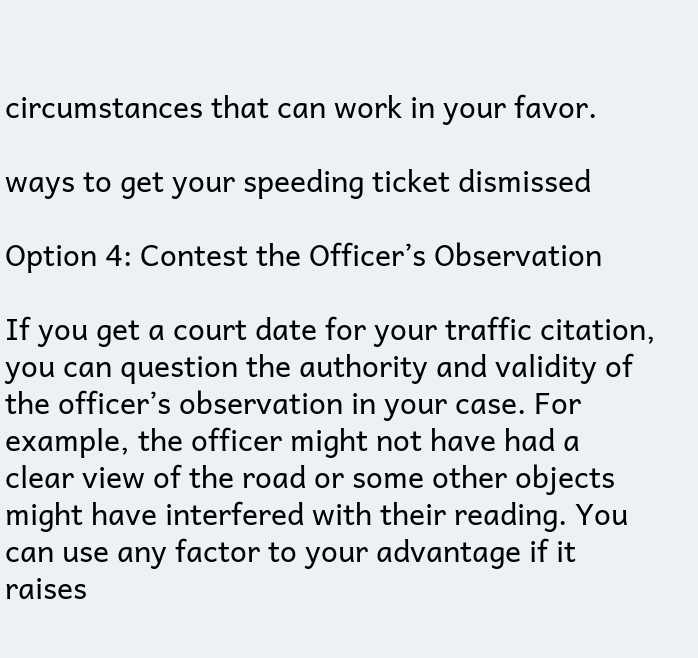circumstances that can work in your favor.

ways to get your speeding ticket dismissed

Option 4: Contest the Officer’s Observation

If you get a court date for your traffic citation, you can question the authority and validity of the officer’s observation in your case. For example, the officer might not have had a clear view of the road or some other objects might have interfered with their reading. You can use any factor to your advantage if it raises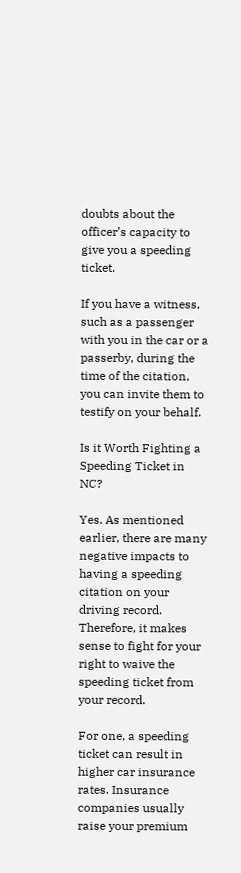doubts about the officer’s capacity to give you a speeding ticket.

If you have a witness, such as a passenger with you in the car or a passerby, during the time of the citation, you can invite them to testify on your behalf.

Is it Worth Fighting a Speeding Ticket in NC?

Yes. As mentioned earlier, there are many negative impacts to having a speeding citation on your driving record. Therefore, it makes sense to fight for your right to waive the speeding ticket from your record.

For one, a speeding ticket can result in higher car insurance rates. Insurance companies usually raise your premium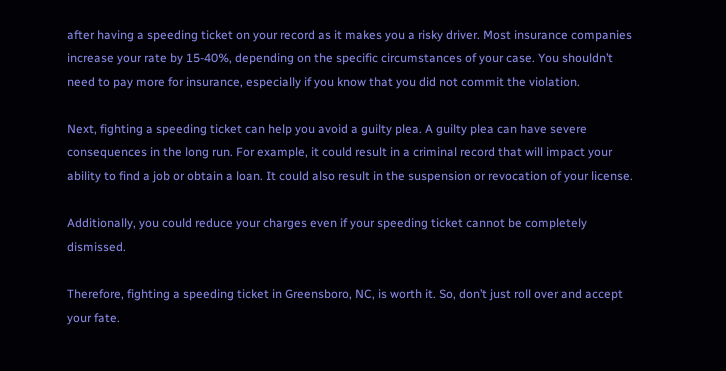after having a speeding ticket on your record as it makes you a risky driver. Most insurance companies increase your rate by 15-40%, depending on the specific circumstances of your case. You shouldn’t need to pay more for insurance, especially if you know that you did not commit the violation.

Next, fighting a speeding ticket can help you avoid a guilty plea. A guilty plea can have severe consequences in the long run. For example, it could result in a criminal record that will impact your ability to find a job or obtain a loan. It could also result in the suspension or revocation of your license.

Additionally, you could reduce your charges even if your speeding ticket cannot be completely dismissed.

Therefore, fighting a speeding ticket in Greensboro, NC, is worth it. So, don’t just roll over and accept your fate.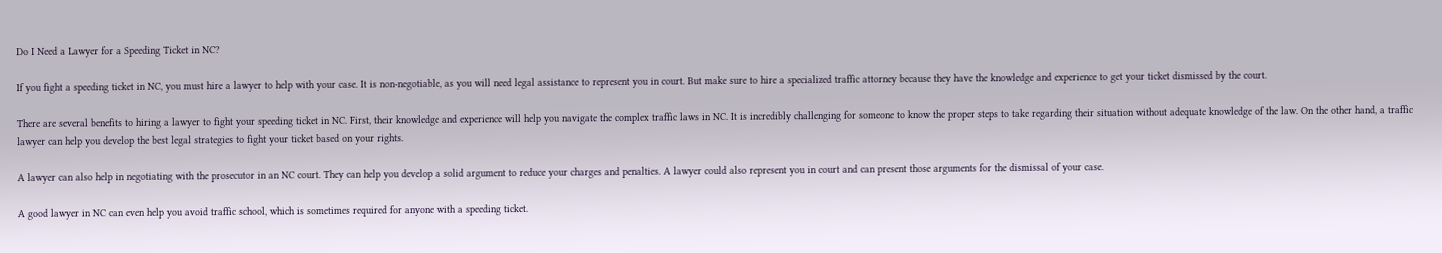Do I Need a Lawyer for a Speeding Ticket in NC?

If you fight a speeding ticket in NC, you must hire a lawyer to help with your case. It is non-negotiable, as you will need legal assistance to represent you in court. But make sure to hire a specialized traffic attorney because they have the knowledge and experience to get your ticket dismissed by the court.

There are several benefits to hiring a lawyer to fight your speeding ticket in NC. First, their knowledge and experience will help you navigate the complex traffic laws in NC. It is incredibly challenging for someone to know the proper steps to take regarding their situation without adequate knowledge of the law. On the other hand, a traffic lawyer can help you develop the best legal strategies to fight your ticket based on your rights.

A lawyer can also help in negotiating with the prosecutor in an NC court. They can help you develop a solid argument to reduce your charges and penalties. A lawyer could also represent you in court and can present those arguments for the dismissal of your case.

A good lawyer in NC can even help you avoid traffic school, which is sometimes required for anyone with a speeding ticket.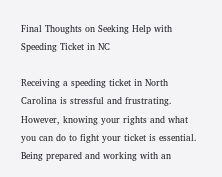Final Thoughts on Seeking Help with Speeding Ticket in NC

Receiving a speeding ticket in North Carolina is stressful and frustrating. However, knowing your rights and what you can do to fight your ticket is essential. Being prepared and working with an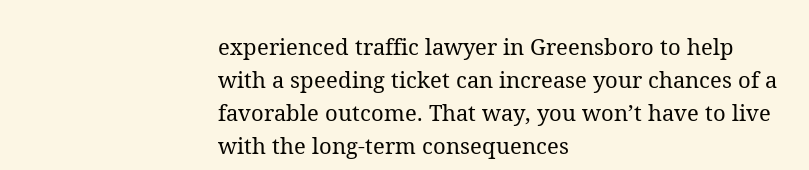experienced traffic lawyer in Greensboro to help with a speeding ticket can increase your chances of a favorable outcome. That way, you won’t have to live with the long-term consequences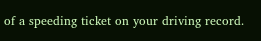of a speeding ticket on your driving record.